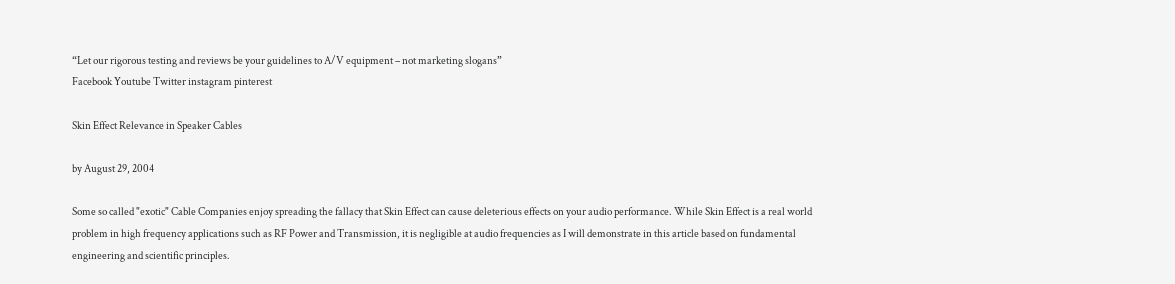“Let our rigorous testing and reviews be your guidelines to A/V equipment – not marketing slogans”
Facebook Youtube Twitter instagram pinterest

Skin Effect Relevance in Speaker Cables

by August 29, 2004

Some so called "exotic" Cable Companies enjoy spreading the fallacy that Skin Effect can cause deleterious effects on your audio performance. While Skin Effect is a real world problem in high frequency applications such as RF Power and Transmission, it is negligible at audio frequencies as I will demonstrate in this article based on fundamental engineering and scientific principles.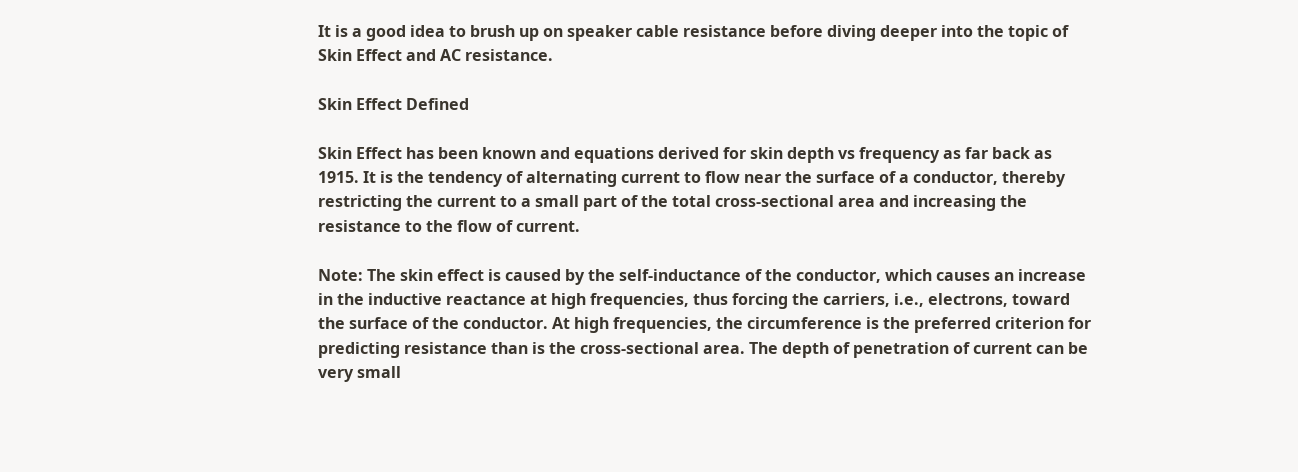It is a good idea to brush up on speaker cable resistance before diving deeper into the topic of Skin Effect and AC resistance.

Skin Effect Defined

Skin Effect has been known and equations derived for skin depth vs frequency as far back as 1915. It is the tendency of alternating current to flow near the surface of a conductor, thereby restricting the current to a small part of the total cross-sectional area and increasing the resistance to the flow of current.

Note: The skin effect is caused by the self-inductance of the conductor, which causes an increase in the inductive reactance at high frequencies, thus forcing the carriers, i.e., electrons, toward the surface of the conductor. At high frequencies, the circumference is the preferred criterion for predicting resistance than is the cross-sectional area. The depth of penetration of current can be very small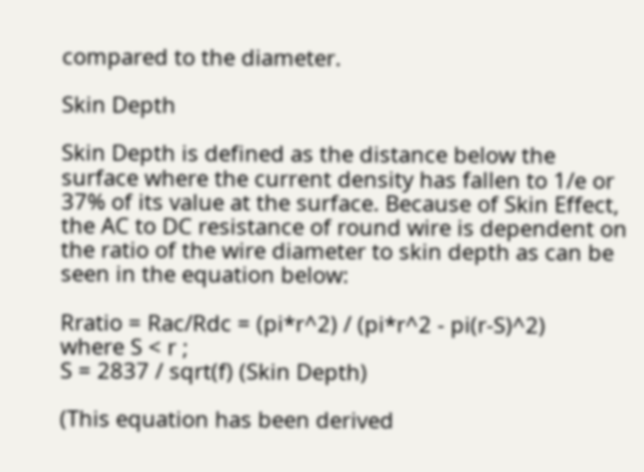compared to the diameter.

Skin Depth

Skin Depth is defined as the distance below the surface where the current density has fallen to 1/e or 37% of its value at the surface. Because of Skin Effect, the AC to DC resistance of round wire is dependent on the ratio of the wire diameter to skin depth as can be seen in the equation below:

Rratio = Rac/Rdc = (pi*r^2) / (pi*r^2 - pi(r-S)^2)
where S < r ;
S = 2837 / sqrt(f) (Skin Depth)

(This equation has been derived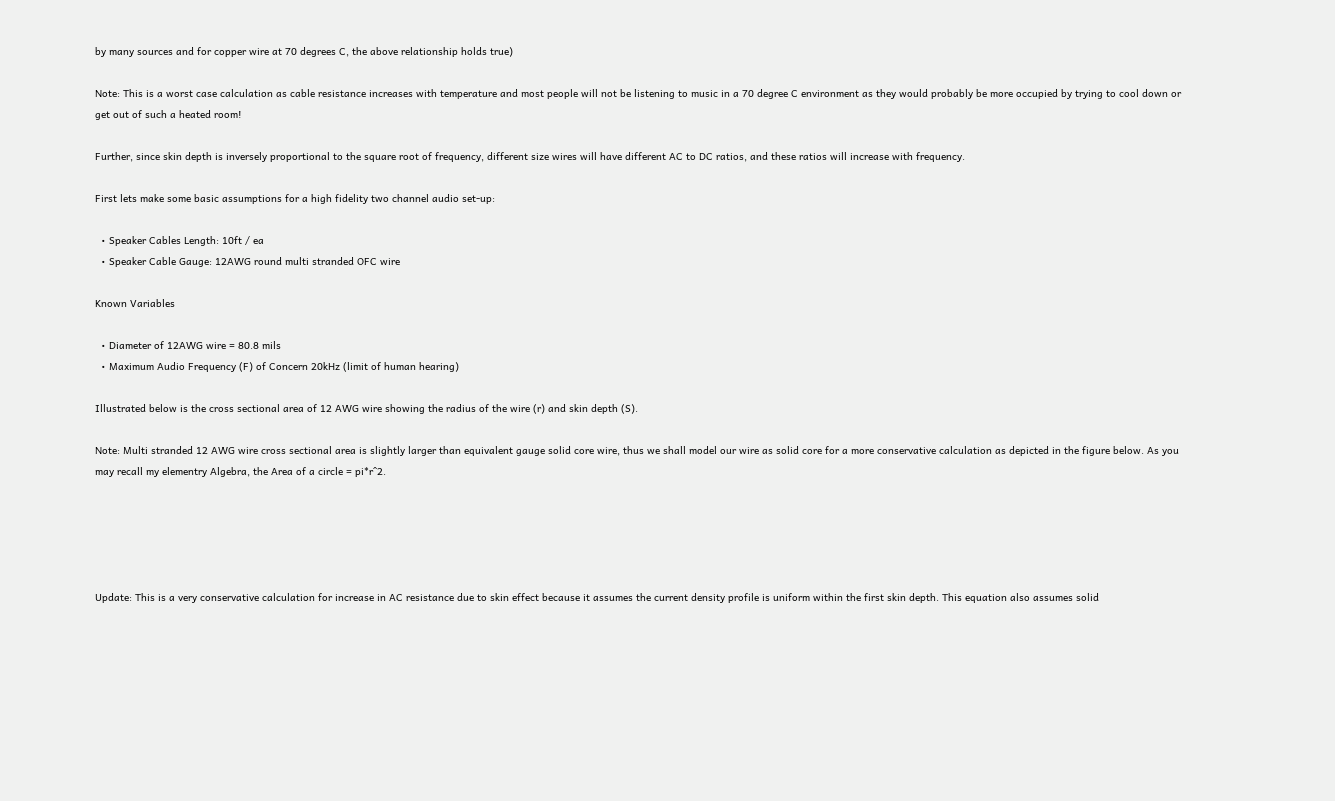by many sources and for copper wire at 70 degrees C, the above relationship holds true)

Note: This is a worst case calculation as cable resistance increases with temperature and most people will not be listening to music in a 70 degree C environment as they would probably be more occupied by trying to cool down or get out of such a heated room!

Further, since skin depth is inversely proportional to the square root of frequency, different size wires will have different AC to DC ratios, and these ratios will increase with frequency.

First lets make some basic assumptions for a high fidelity two channel audio set-up:

  • Speaker Cables Length: 10ft / ea
  • Speaker Cable Gauge: 12AWG round multi stranded OFC wire

Known Variables

  • Diameter of 12AWG wire = 80.8 mils
  • Maximum Audio Frequency (F) of Concern 20kHz (limit of human hearing)

Illustrated below is the cross sectional area of 12 AWG wire showing the radius of the wire (r) and skin depth (S).

Note: Multi stranded 12 AWG wire cross sectional area is slightly larger than equivalent gauge solid core wire, thus we shall model our wire as solid core for a more conservative calculation as depicted in the figure below. As you may recall my elementry Algebra, the Area of a circle = pi*r^2.





Update: This is a very conservative calculation for increase in AC resistance due to skin effect because it assumes the current density profile is uniform within the first skin depth. This equation also assumes solid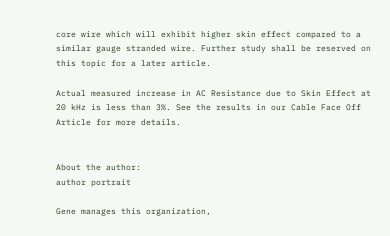core wire which will exhibit higher skin effect compared to a similar gauge stranded wire. Further study shall be reserved on this topic for a later article.

Actual measured increase in AC Resistance due to Skin Effect at 20 kHz is less than 3%. See the results in our Cable Face Off Article for more details.


About the author:
author portrait

Gene manages this organization,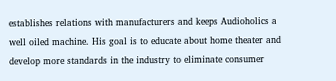establishes relations with manufacturers and keeps Audioholics a well oiled machine. His goal is to educate about home theater and develop more standards in the industry to eliminate consumer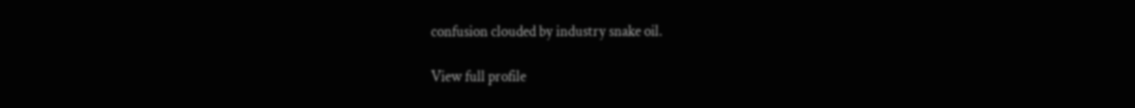confusion clouded by industry snake oil.

View full profile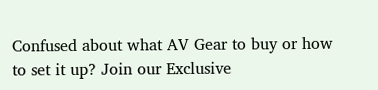Confused about what AV Gear to buy or how to set it up? Join our Exclusive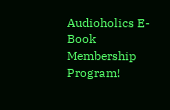Audioholics E-Book Membership Program!